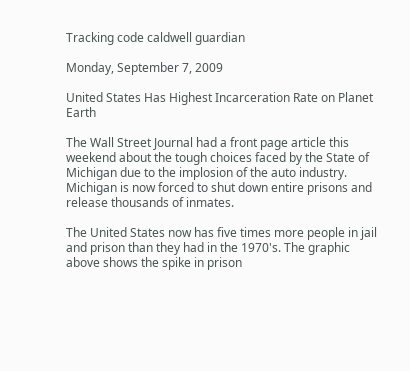Tracking code caldwell guardian

Monday, September 7, 2009

United States Has Highest Incarceration Rate on Planet Earth

The Wall Street Journal had a front page article this weekend about the tough choices faced by the State of Michigan due to the implosion of the auto industry. Michigan is now forced to shut down entire prisons and release thousands of inmates.

The United States now has five times more people in jail and prison than they had in the 1970's. The graphic above shows the spike in prison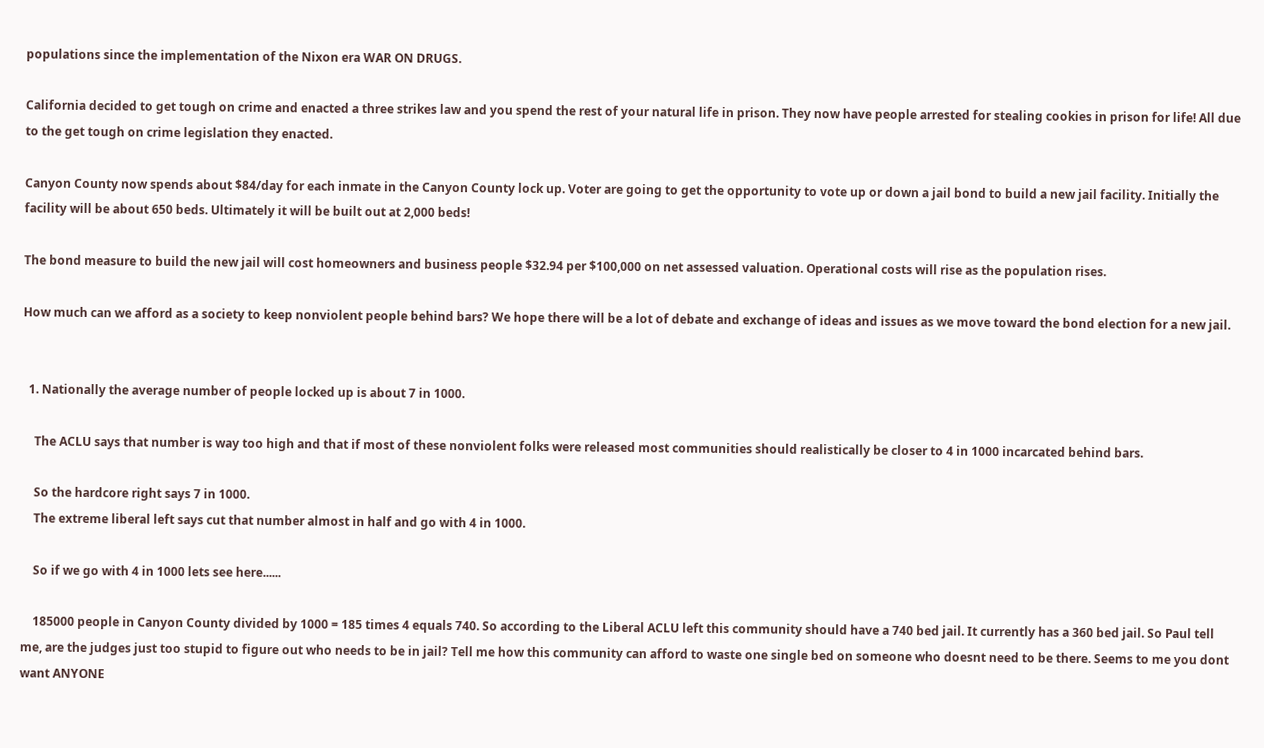populations since the implementation of the Nixon era WAR ON DRUGS.

California decided to get tough on crime and enacted a three strikes law and you spend the rest of your natural life in prison. They now have people arrested for stealing cookies in prison for life! All due to the get tough on crime legislation they enacted.

Canyon County now spends about $84/day for each inmate in the Canyon County lock up. Voter are going to get the opportunity to vote up or down a jail bond to build a new jail facility. Initially the facility will be about 650 beds. Ultimately it will be built out at 2,000 beds!

The bond measure to build the new jail will cost homeowners and business people $32.94 per $100,000 on net assessed valuation. Operational costs will rise as the population rises.

How much can we afford as a society to keep nonviolent people behind bars? We hope there will be a lot of debate and exchange of ideas and issues as we move toward the bond election for a new jail.


  1. Nationally the average number of people locked up is about 7 in 1000.

    The ACLU says that number is way too high and that if most of these nonviolent folks were released most communities should realistically be closer to 4 in 1000 incarcated behind bars.

    So the hardcore right says 7 in 1000.
    The extreme liberal left says cut that number almost in half and go with 4 in 1000.

    So if we go with 4 in 1000 lets see here......

    185000 people in Canyon County divided by 1000 = 185 times 4 equals 740. So according to the Liberal ACLU left this community should have a 740 bed jail. It currently has a 360 bed jail. So Paul tell me, are the judges just too stupid to figure out who needs to be in jail? Tell me how this community can afford to waste one single bed on someone who doesnt need to be there. Seems to me you dont want ANYONE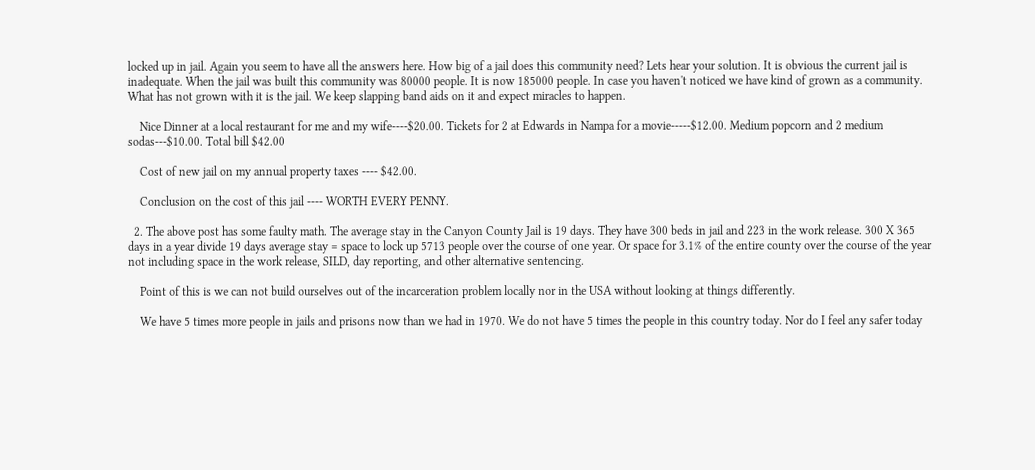locked up in jail. Again you seem to have all the answers here. How big of a jail does this community need? Lets hear your solution. It is obvious the current jail is inadequate. When the jail was built this community was 80000 people. It is now 185000 people. In case you haven't noticed we have kind of grown as a community. What has not grown with it is the jail. We keep slapping band aids on it and expect miracles to happen.

    Nice Dinner at a local restaurant for me and my wife----$20.00. Tickets for 2 at Edwards in Nampa for a movie-----$12.00. Medium popcorn and 2 medium sodas---$10.00. Total bill $42.00

    Cost of new jail on my annual property taxes ---- $42.00.

    Conclusion on the cost of this jail ---- WORTH EVERY PENNY.

  2. The above post has some faulty math. The average stay in the Canyon County Jail is 19 days. They have 300 beds in jail and 223 in the work release. 300 X 365 days in a year divide 19 days average stay = space to lock up 5713 people over the course of one year. Or space for 3.1% of the entire county over the course of the year not including space in the work release, SILD, day reporting, and other alternative sentencing.

    Point of this is we can not build ourselves out of the incarceration problem locally nor in the USA without looking at things differently.

    We have 5 times more people in jails and prisons now than we had in 1970. We do not have 5 times the people in this country today. Nor do I feel any safer today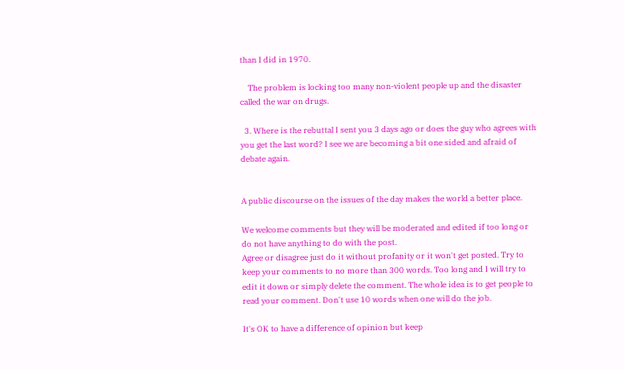than I did in 1970.

    The problem is locking too many non-violent people up and the disaster called the war on drugs.

  3. Where is the rebuttal I sent you 3 days ago or does the guy who agrees with you get the last word? I see we are becoming a bit one sided and afraid of debate again.


A public discourse on the issues of the day makes the world a better place.

We welcome comments but they will be moderated and edited if too long or do not have anything to do with the post.
Agree or disagree just do it without profanity or it won't get posted. Try to keep your comments to no more than 300 words. Too long and I will try to edit it down or simply delete the comment. The whole idea is to get people to read your comment. Don't use 10 words when one will do the job.

It's OK to have a difference of opinion but keep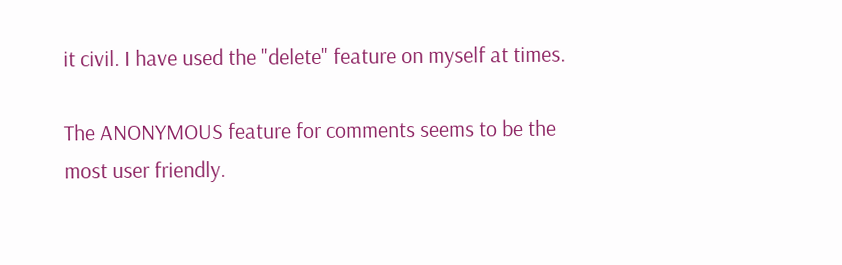it civil. I have used the "delete" feature on myself at times.

The ANONYMOUS feature for comments seems to be the most user friendly.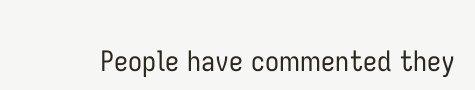People have commented they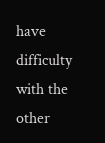have difficulty with the other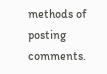methods of posting comments.